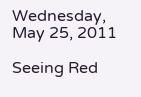Wednesday, May 25, 2011

Seeing Red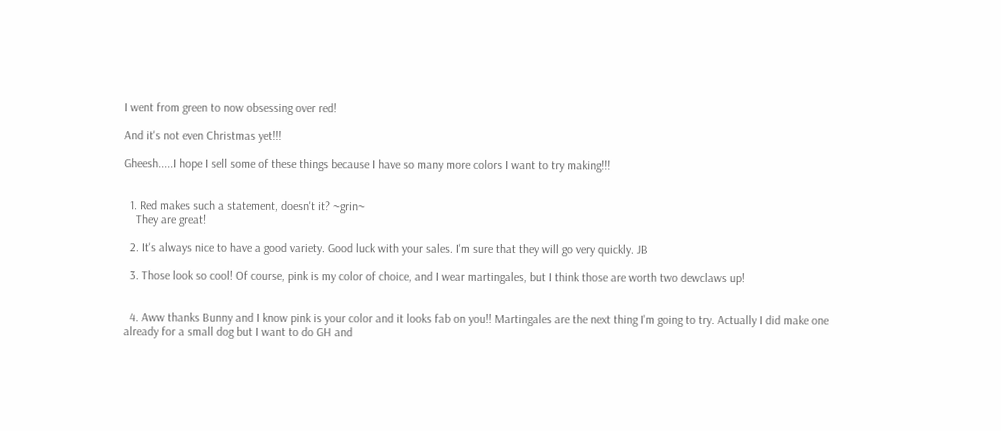I went from green to now obsessing over red!

And it's not even Christmas yet!!!

Gheesh.....I hope I sell some of these things because I have so many more colors I want to try making!!!


  1. Red makes such a statement, doesn't it? ~grin~
    They are great!

  2. It's always nice to have a good variety. Good luck with your sales. I'm sure that they will go very quickly. JB

  3. Those look so cool! Of course, pink is my color of choice, and I wear martingales, but I think those are worth two dewclaws up!


  4. Aww thanks Bunny and I know pink is your color and it looks fab on you!! Martingales are the next thing I'm going to try. Actually I did make one already for a small dog but I want to do GH and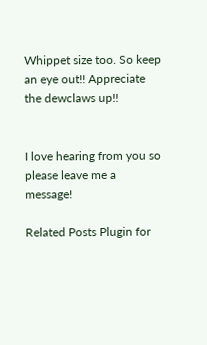Whippet size too. So keep an eye out!! Appreciate the dewclaws up!!


I love hearing from you so please leave me a message!

Related Posts Plugin for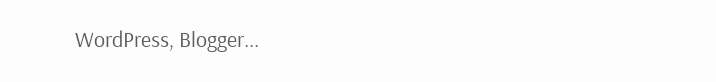WordPress, Blogger...